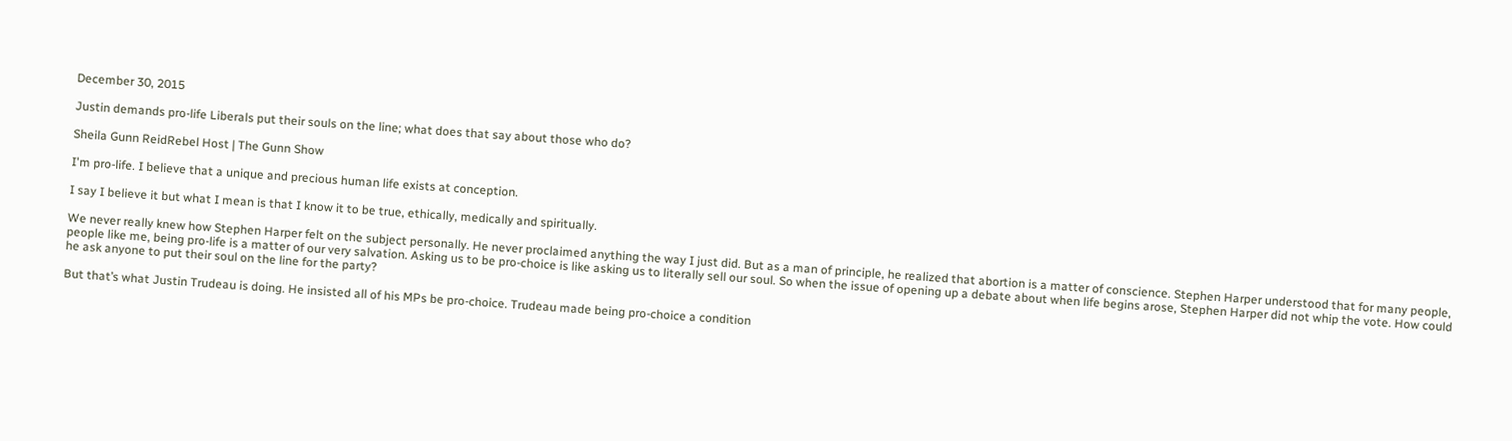December 30, 2015

Justin demands pro-life Liberals put their souls on the line; what does that say about those who do?

Sheila Gunn ReidRebel Host | The Gunn Show

I'm pro-life. I believe that a unique and precious human life exists at conception.

I say I believe it but what I mean is that I know it to be true, ethically, medically and spiritually.

We never really knew how Stephen Harper felt on the subject personally. He never proclaimed anything the way I just did. But as a man of principle, he realized that abortion is a matter of conscience. Stephen Harper understood that for many people, people like me, being pro-life is a matter of our very salvation. Asking us to be pro-choice is like asking us to literally sell our soul. So when the issue of opening up a debate about when life begins arose, Stephen Harper did not whip the vote. How could he ask anyone to put their soul on the line for the party?

But that’s what Justin Trudeau is doing. He insisted all of his MPs be pro-choice. Trudeau made being pro-choice a condition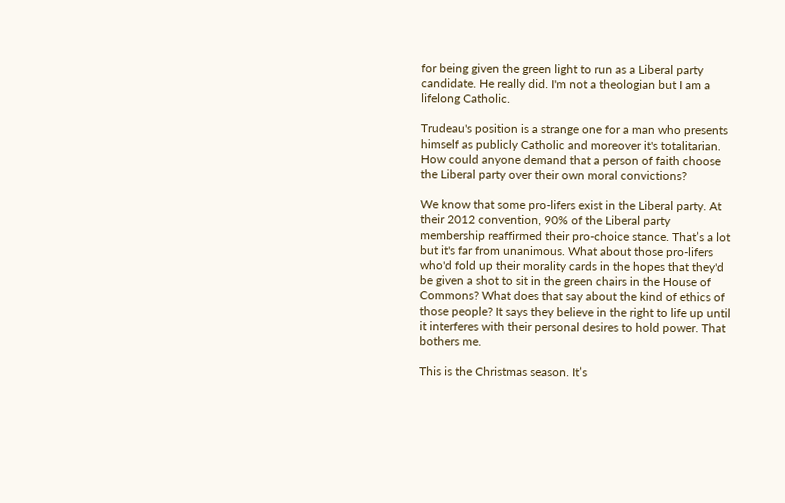for being given the green light to run as a Liberal party candidate. He really did. I'm not a theologian but I am a lifelong Catholic.

Trudeau's position is a strange one for a man who presents himself as publicly Catholic and moreover it's totalitarian. How could anyone demand that a person of faith choose the Liberal party over their own moral convictions?

We know that some pro-lifers exist in the Liberal party. At their 2012 convention, 90% of the Liberal party membership reaffirmed their pro-choice stance. That’s a lot but it's far from unanimous. What about those pro-lifers who'd fold up their morality cards in the hopes that they'd be given a shot to sit in the green chairs in the House of Commons? What does that say about the kind of ethics of those people? It says they believe in the right to life up until it interferes with their personal desires to hold power. That bothers me.

This is the Christmas season. It’s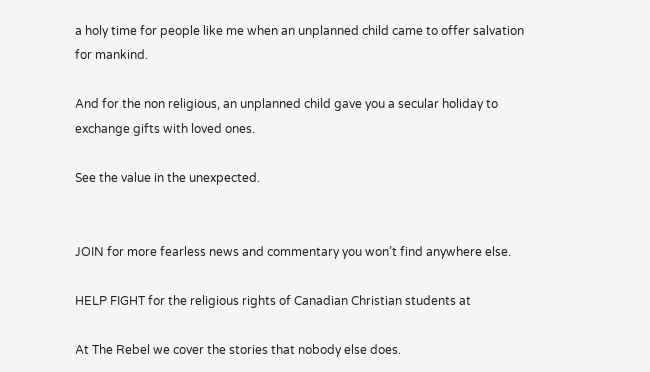a holy time for people like me when an unplanned child came to offer salvation for mankind.

And for the non religious, an unplanned child gave you a secular holiday to exchange gifts with loved ones.

See the value in the unexpected.


JOIN for more fearless news and commentary you won’t find anywhere else.

HELP FIGHT for the religious rights of Canadian Christian students at

At The Rebel we cover the stories that nobody else does.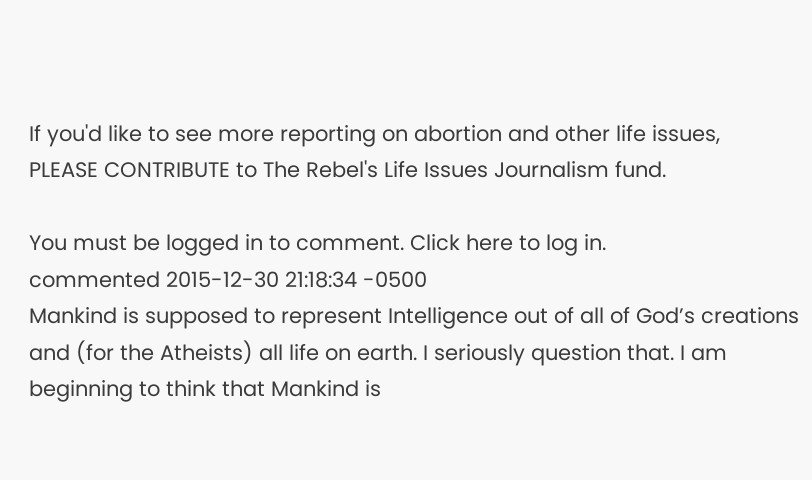If you'd like to see more reporting on abortion and other life issues,
PLEASE CONTRIBUTE to The Rebel's Life Issues Journalism fund.

You must be logged in to comment. Click here to log in.
commented 2015-12-30 21:18:34 -0500
Mankind is supposed to represent Intelligence out of all of God’s creations and (for the Atheists) all life on earth. I seriously question that. I am beginning to think that Mankind is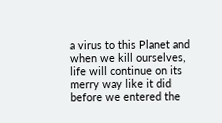a virus to this Planet and when we kill ourselves, life will continue on its merry way like it did before we entered the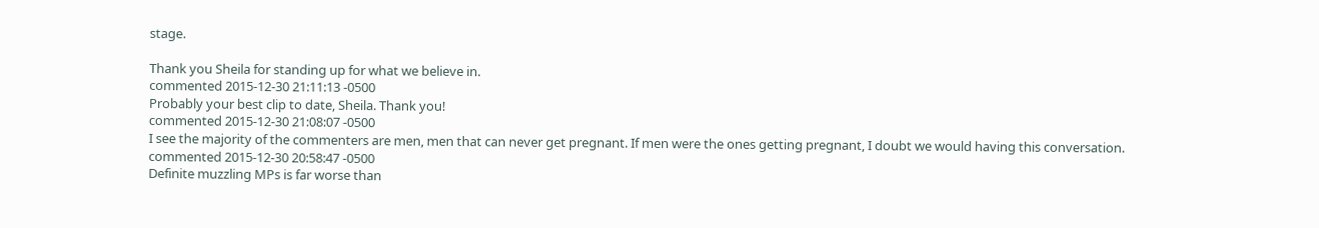stage.

Thank you Sheila for standing up for what we believe in.
commented 2015-12-30 21:11:13 -0500
Probably your best clip to date, Sheila. Thank you!
commented 2015-12-30 21:08:07 -0500
I see the majority of the commenters are men, men that can never get pregnant. If men were the ones getting pregnant, I doubt we would having this conversation.
commented 2015-12-30 20:58:47 -0500
Definite muzzling MPs is far worse than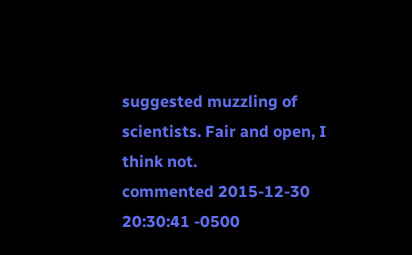suggested muzzling of scientists. Fair and open, I think not.
commented 2015-12-30 20:30:41 -0500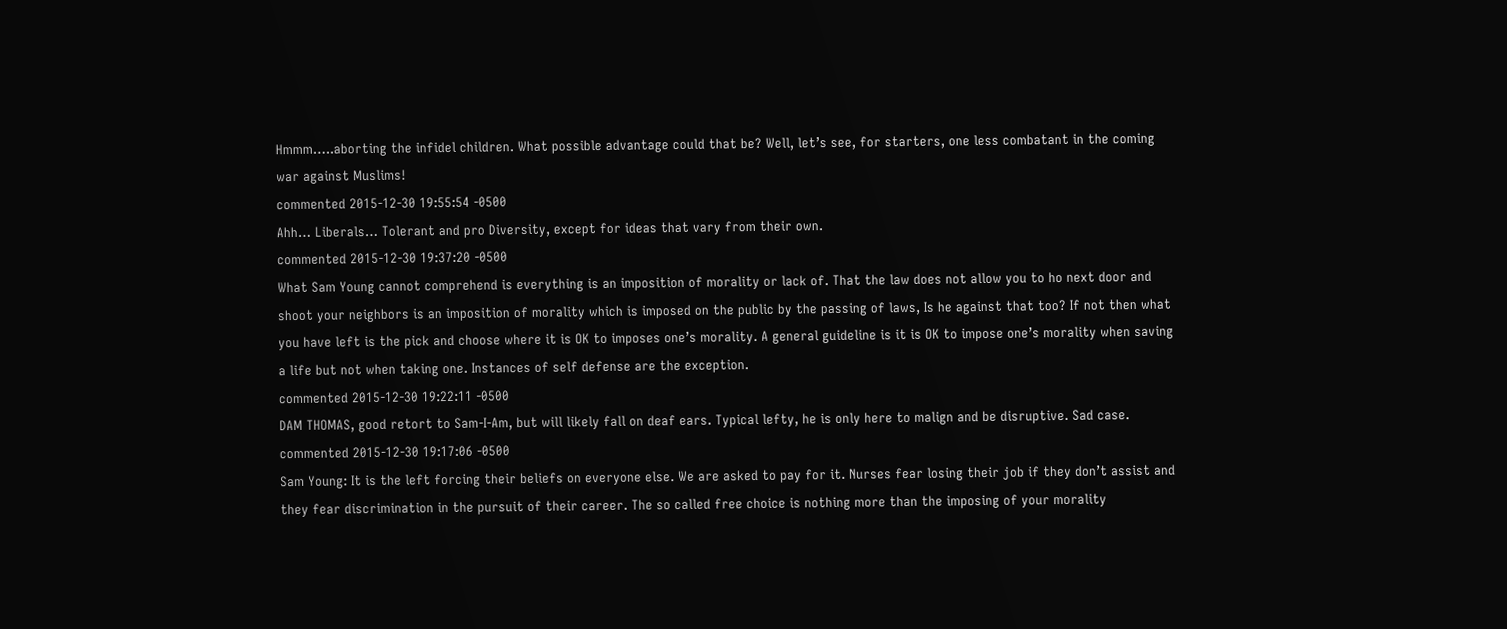Hmmm…..aborting the infidel children. What possible advantage could that be? Well, let’s see, for starters, one less combatant in the coming war against Muslims!
commented 2015-12-30 19:55:54 -0500
Ahh… Liberals… Tolerant and pro Diversity, except for ideas that vary from their own.
commented 2015-12-30 19:37:20 -0500
What Sam Young cannot comprehend is everything is an imposition of morality or lack of. That the law does not allow you to ho next door and shoot your neighbors is an imposition of morality which is imposed on the public by the passing of laws, Is he against that too? If not then what you have left is the pick and choose where it is OK to imposes one’s morality. A general guideline is it is OK to impose one’s morality when saving a life but not when taking one. Instances of self defense are the exception.
commented 2015-12-30 19:22:11 -0500
DAM THOMAS, good retort to Sam-I-Am, but will likely fall on deaf ears. Typical lefty, he is only here to malign and be disruptive. Sad case.
commented 2015-12-30 19:17:06 -0500
Sam Young: It is the left forcing their beliefs on everyone else. We are asked to pay for it. Nurses fear losing their job if they don’t assist and they fear discrimination in the pursuit of their career. The so called free choice is nothing more than the imposing of your morality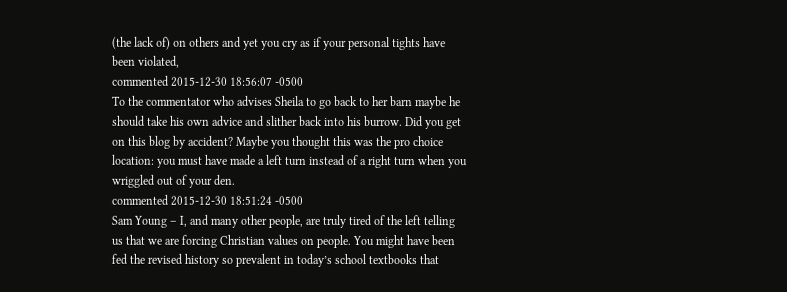(the lack of) on others and yet you cry as if your personal tights have been violated,
commented 2015-12-30 18:56:07 -0500
To the commentator who advises Sheila to go back to her barn maybe he should take his own advice and slither back into his burrow. Did you get on this blog by accident? Maybe you thought this was the pro choice location: you must have made a left turn instead of a right turn when you wriggled out of your den.
commented 2015-12-30 18:51:24 -0500
Sam Young – I, and many other people, are truly tired of the left telling us that we are forcing Christian values on people. You might have been fed the revised history so prevalent in today’s school textbooks that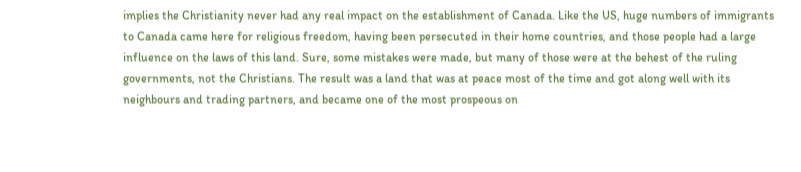implies the Christianity never had any real impact on the establishment of Canada. Like the US, huge numbers of immigrants to Canada came here for religious freedom, having been persecuted in their home countries, and those people had a large influence on the laws of this land. Sure, some mistakes were made, but many of those were at the behest of the ruling governments, not the Christians. The result was a land that was at peace most of the time and got along well with its neighbours and trading partners, and became one of the most prospeous on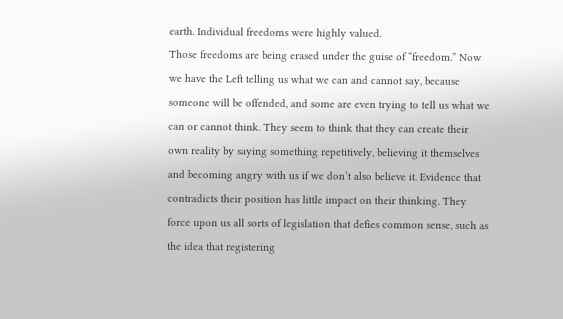earth. Individual freedoms were highly valued.
Those freedoms are being erased under the guise of “freedom.” Now we have the Left telling us what we can and cannot say, because someone will be offended, and some are even trying to tell us what we can or cannot think. They seem to think that they can create their own reality by saying something repetitively, believing it themselves and becoming angry with us if we don’t also believe it. Evidence that contradicts their position has little impact on their thinking. They force upon us all sorts of legislation that defies common sense, such as the idea that registering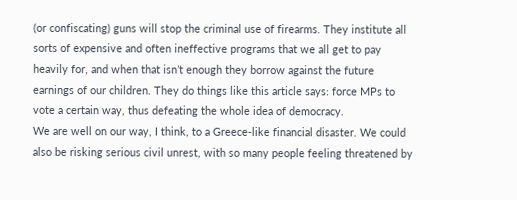(or confiscating) guns will stop the criminal use of firearms. They institute all sorts of expensive and often ineffective programs that we all get to pay heavily for, and when that isn’t enough they borrow against the future earnings of our children. They do things like this article says: force MPs to vote a certain way, thus defeating the whole idea of democracy.
We are well on our way, I think, to a Greece-like financial disaster. We could also be risking serious civil unrest, with so many people feeling threatened by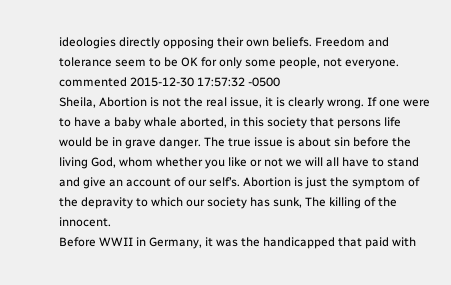ideologies directly opposing their own beliefs. Freedom and tolerance seem to be OK for only some people, not everyone.
commented 2015-12-30 17:57:32 -0500
Sheila, Abortion is not the real issue, it is clearly wrong. If one were to have a baby whale aborted, in this society that persons life would be in grave danger. The true issue is about sin before the living God, whom whether you like or not we will all have to stand and give an account of our self’s. Abortion is just the symptom of the depravity to which our society has sunk, The killing of the innocent.
Before WWII in Germany, it was the handicapped that paid with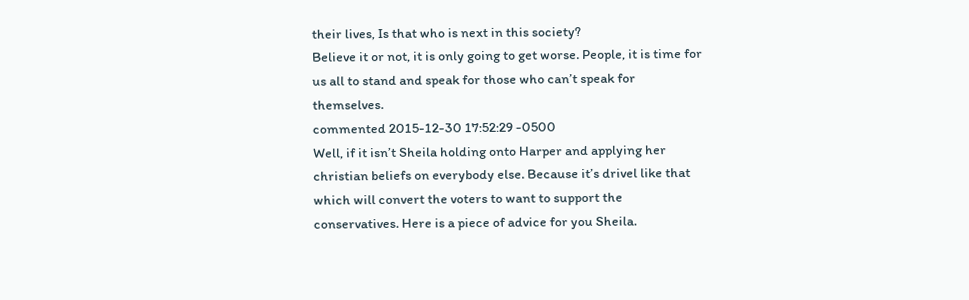their lives, Is that who is next in this society?
Believe it or not, it is only going to get worse. People, it is time for us all to stand and speak for those who can’t speak for themselves.
commented 2015-12-30 17:52:29 -0500
Well, if it isn’t Sheila holding onto Harper and applying her christian beliefs on everybody else. Because it’s drivel like that which will convert the voters to want to support the conservatives. Here is a piece of advice for you Sheila.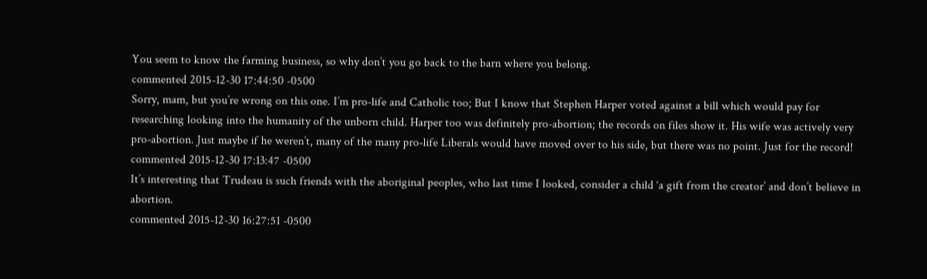You seem to know the farming business, so why don’t you go back to the barn where you belong.
commented 2015-12-30 17:44:50 -0500
Sorry, mam, but you’re wrong on this one. I’m pro-life and Catholic too; But I know that Stephen Harper voted against a bill which would pay for researching looking into the humanity of the unborn child. Harper too was definitely pro-abortion; the records on files show it. His wife was actively very pro-abortion. Just maybe if he weren’t, many of the many pro-life Liberals would have moved over to his side, but there was no point. Just for the record!
commented 2015-12-30 17:13:47 -0500
It’s interesting that Trudeau is such friends with the aboriginal peoples, who last time I looked, consider a child ‘a gift from the creator’ and don’t believe in abortion.
commented 2015-12-30 16:27:51 -0500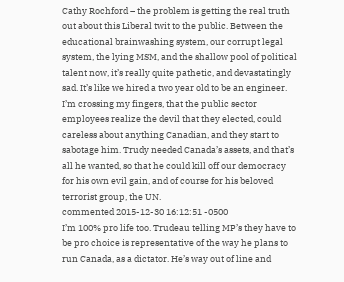Cathy Rochford – the problem is getting the real truth out about this Liberal twit to the public. Between the educational brainwashing system, our corrupt legal system, the lying MSM, and the shallow pool of political talent now, it’s really quite pathetic, and devastatingly sad. It’s like we hired a two year old to be an engineer. I’m crossing my fingers, that the public sector employees realize the devil that they elected, could careless about anything Canadian, and they start to sabotage him. Trudy needed Canada’s assets, and that’s all he wanted, so that he could kill off our democracy for his own evil gain, and of course for his beloved terrorist group, the UN.
commented 2015-12-30 16:12:51 -0500
I’m 100% pro life too. Trudeau telling MP’s they have to be pro choice is representative of the way he plans to run Canada, as a dictator. He’s way out of line and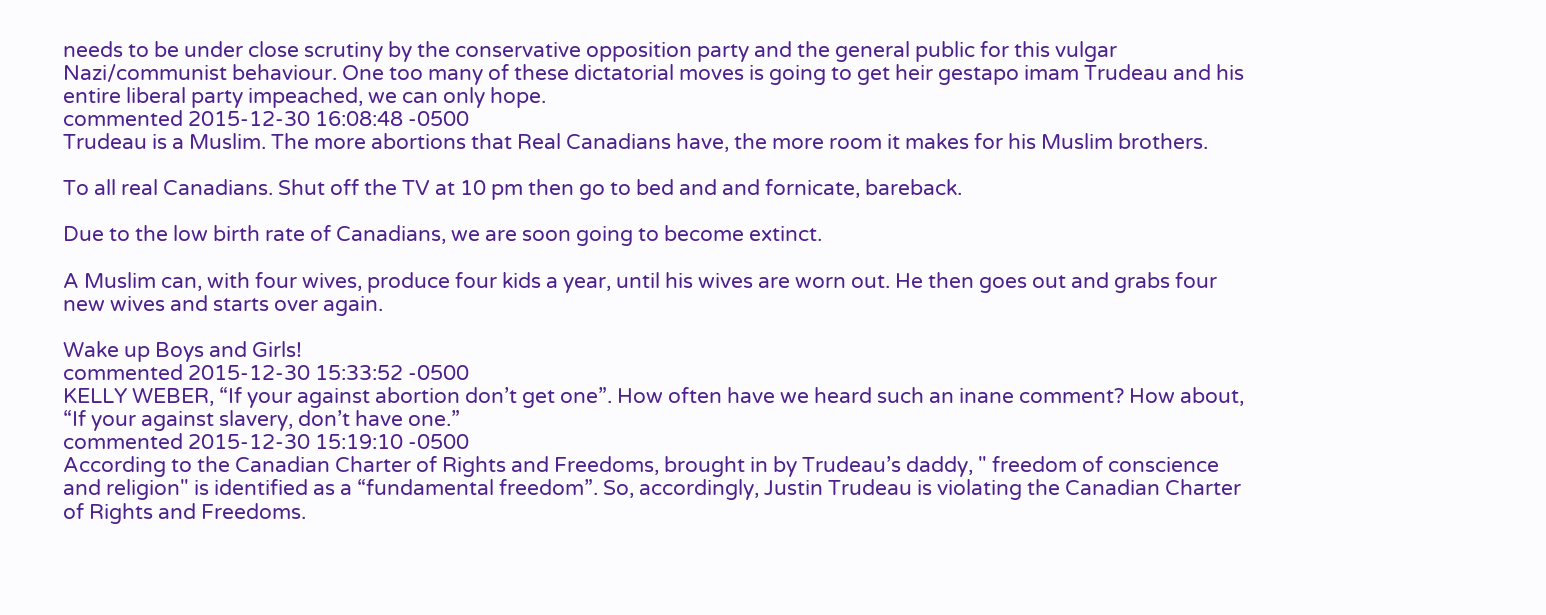needs to be under close scrutiny by the conservative opposition party and the general public for this vulgar Nazi/communist behaviour. One too many of these dictatorial moves is going to get heir gestapo imam Trudeau and his entire liberal party impeached, we can only hope.
commented 2015-12-30 16:08:48 -0500
Trudeau is a Muslim. The more abortions that Real Canadians have, the more room it makes for his Muslim brothers.

To all real Canadians. Shut off the TV at 10 pm then go to bed and and fornicate, bareback.

Due to the low birth rate of Canadians, we are soon going to become extinct.

A Muslim can, with four wives, produce four kids a year, until his wives are worn out. He then goes out and grabs four new wives and starts over again.

Wake up Boys and Girls!
commented 2015-12-30 15:33:52 -0500
KELLY WEBER, “If your against abortion don’t get one”. How often have we heard such an inane comment? How about, “If your against slavery, don’t have one.”
commented 2015-12-30 15:19:10 -0500
According to the Canadian Charter of Rights and Freedoms, brought in by Trudeau’s daddy, " freedom of conscience and religion" is identified as a “fundamental freedom”. So, accordingly, Justin Trudeau is violating the Canadian Charter of Rights and Freedoms.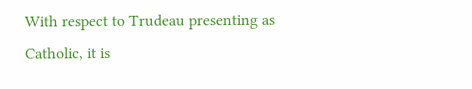With respect to Trudeau presenting as Catholic, it is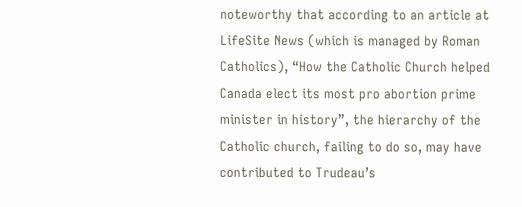noteworthy that according to an article at LifeSite News (which is managed by Roman Catholics), “How the Catholic Church helped Canada elect its most pro abortion prime minister in history”, the hierarchy of the Catholic church, failing to do so, may have contributed to Trudeau’s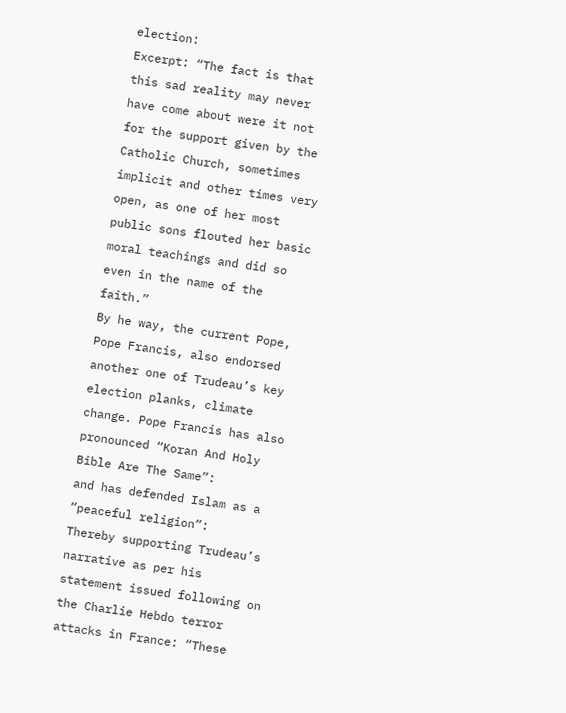election:
Excerpt: “The fact is that this sad reality may never have come about were it not for the support given by the Catholic Church, sometimes implicit and other times very open, as one of her most public sons flouted her basic moral teachings and did so even in the name of the faith.”
By he way, the current Pope, Pope Francis, also endorsed another one of Trudeau’s key election planks, climate change. Pope Francis has also pronounced “Koran And Holy Bible Are The Same”:
and has defended Islam as a “peaceful religion”:
Thereby supporting Trudeau’s narrative as per his statement issued following on the Charlie Hebdo terror attacks in France: “These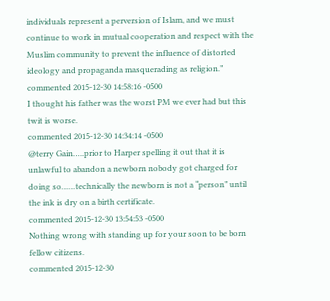individuals represent a perversion of Islam, and we must continue to work in mutual cooperation and respect with the Muslim community to prevent the influence of distorted ideology and propaganda masquerading as religion.”
commented 2015-12-30 14:58:16 -0500
I thought his father was the worst PM we ever had but this twit is worse.
commented 2015-12-30 14:34:14 -0500
@terry Gain…..prior to Harper spelling it out that it is unlawful to abandon a newborn nobody got charged for doing so……technically the newborn is not a “person” until the ink is dry on a birth certificate.
commented 2015-12-30 13:54:53 -0500
Nothing wrong with standing up for your soon to be born fellow citizens.
commented 2015-12-30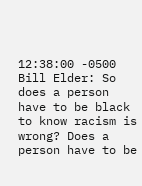12:38:00 -0500
Bill Elder: So does a person have to be black to know racism is wrong? Does a person have to be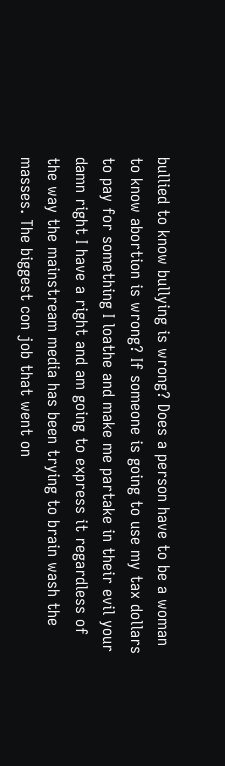bullied to know bullying is wrong? Does a person have to be a woman to know abortion is wrong? If someone is going to use my tax dollars to pay for something I loathe and make me partake in their evil your damn right I have a right and am going to express it regardless of the way the mainstream media has been trying to brain wash the masses. The biggest con job that went on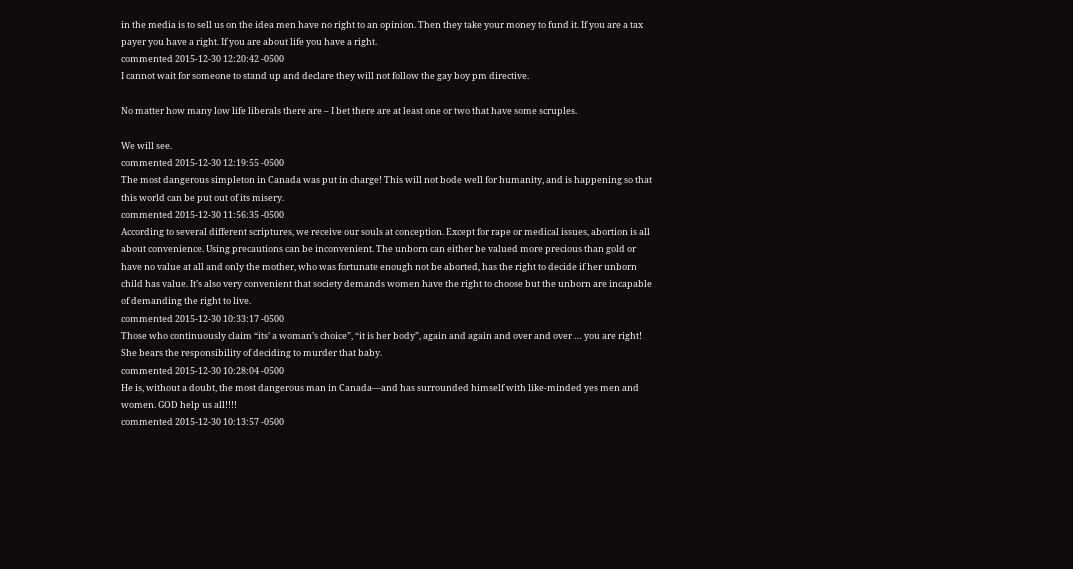in the media is to sell us on the idea men have no right to an opinion. Then they take your money to fund it. If you are a tax payer you have a right. If you are about life you have a right.
commented 2015-12-30 12:20:42 -0500
I cannot wait for someone to stand up and declare they will not follow the gay boy pm directive.

No matter how many low life liberals there are – I bet there are at least one or two that have some scruples.

We will see.
commented 2015-12-30 12:19:55 -0500
The most dangerous simpleton in Canada was put in charge! This will not bode well for humanity, and is happening so that this world can be put out of its misery.
commented 2015-12-30 11:56:35 -0500
According to several different scriptures, we receive our souls at conception. Except for rape or medical issues, abortion is all about convenience. Using precautions can be inconvenient. The unborn can either be valued more precious than gold or have no value at all and only the mother, who was fortunate enough not be aborted, has the right to decide if her unborn child has value. It’s also very convenient that society demands women have the right to choose but the unborn are incapable of demanding the right to live.
commented 2015-12-30 10:33:17 -0500
Those who continuously claim “its’ a woman’s choice”, “it is her body”, again and again and over and over … you are right! She bears the responsibility of deciding to murder that baby.
commented 2015-12-30 10:28:04 -0500
He is, without a doubt, the most dangerous man in Canada—and has surrounded himself with like-minded yes men and women. GOD help us all!!!!
commented 2015-12-30 10:13:57 -0500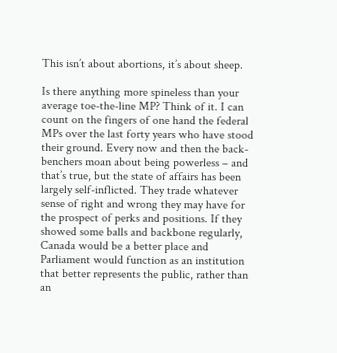This isn’t about abortions, it’s about sheep.

Is there anything more spineless than your average toe-the-line MP? Think of it. I can count on the fingers of one hand the federal MPs over the last forty years who have stood their ground. Every now and then the back-benchers moan about being powerless – and that’s true, but the state of affairs has been largely self-inflicted. They trade whatever sense of right and wrong they may have for the prospect of perks and positions. If they showed some balls and backbone regularly, Canada would be a better place and Parliament would function as an institution that better represents the public, rather than an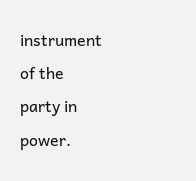instrument of the party in power.